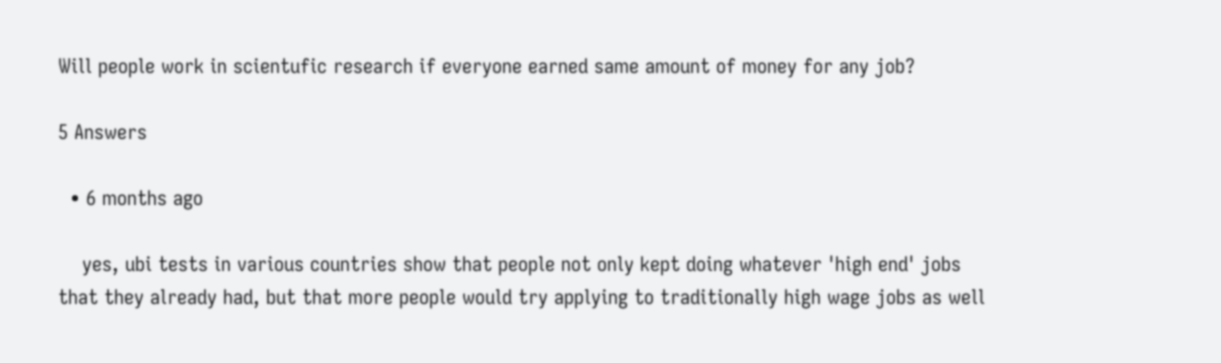Will people work in scientufic research if everyone earned same amount of money for any job?

5 Answers

  • 6 months ago

    yes, ubi tests in various countries show that people not only kept doing whatever 'high end' jobs that they already had, but that more people would try applying to traditionally high wage jobs as well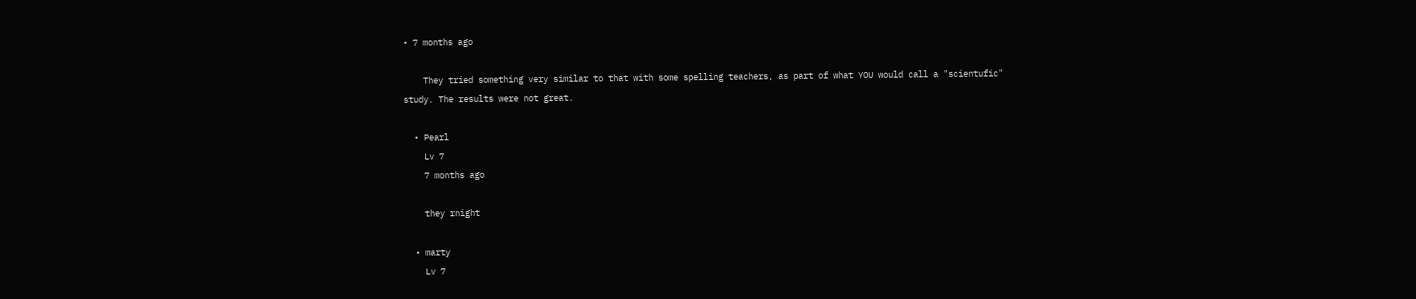• 7 months ago

    They tried something very similar to that with some spelling teachers, as part of what YOU would call a "scientufic" study. The results were not great.

  • Pearl
    Lv 7
    7 months ago

    they rnight

  • marty
    Lv 7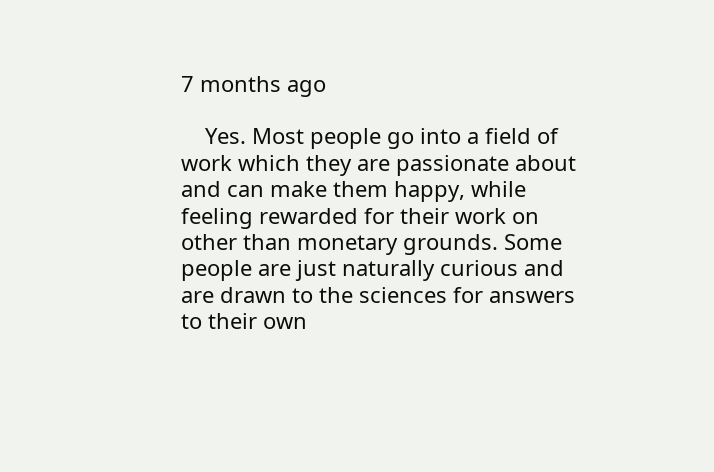7 months ago

    Yes. Most people go into a field of work which they are passionate about and can make them happy, while feeling rewarded for their work on other than monetary grounds. Some people are just naturally curious and are drawn to the sciences for answers to their own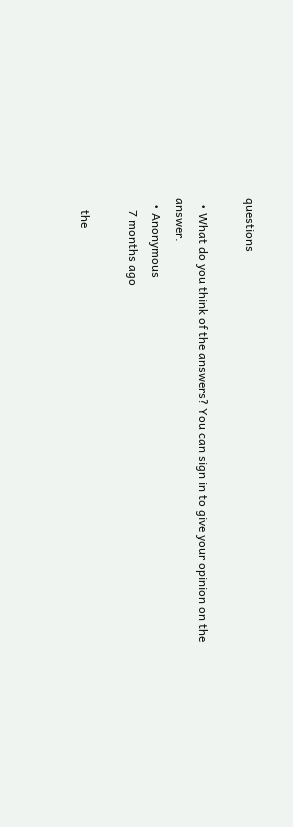questions

  • What do you think of the answers? You can sign in to give your opinion on the answer.
  • Anonymous
    7 months ago

    the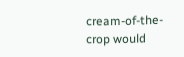cream-of-the-crop would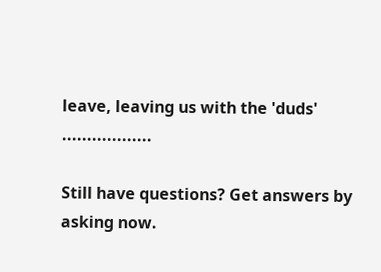leave, leaving us with the 'duds' ..................

Still have questions? Get answers by asking now.